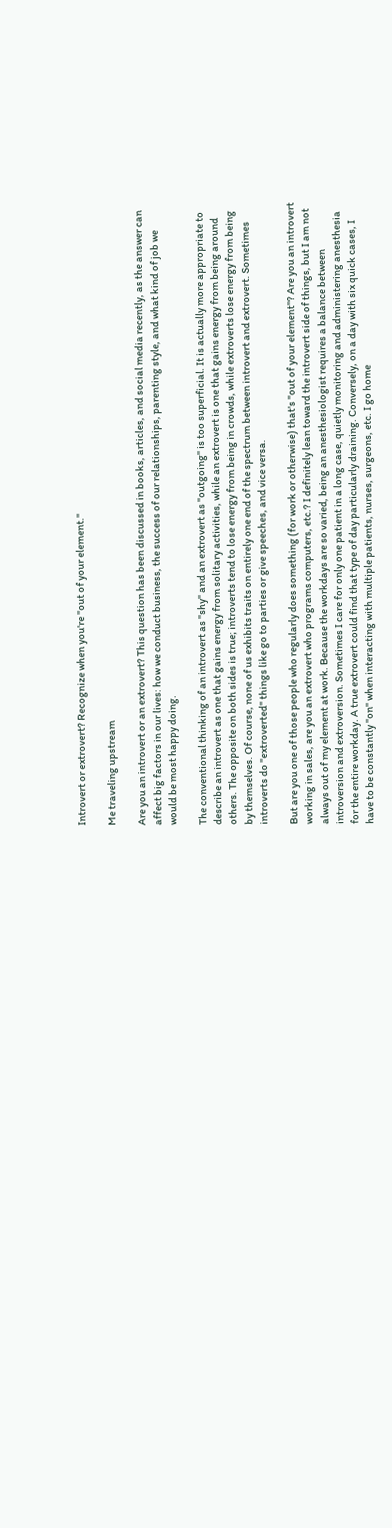Introvert or extrovert? Recognize when you're "out of your element."

Me traveling upstream

Are you an introvert or an extrovert? This question has been discussed in books, articles, and social media recently, as the answer can affect big factors in our lives: how we conduct business, the success of our relationships, parenting style, and what kind of job we would be most happy doing.

The conventional thinking of an introvert as "shy" and an extrovert as "outgoing" is too superficial. It is actually more appropriate to describe an introvert as one that gains energy from solitary activities, while an extrovert is one that gains energy from being around others. The opposite on both sides is true; introverts tend to lose energy from being in crowds, while extroverts lose energy from being by themselves. Of course, none of us exhibits traits on entirely one end of the spectrum between introvert and extrovert. Sometimes introverts do "extroverted" things like go to parties or give speeches, and vice versa.

But are you one of those people who regularly does something (for work or otherwise) that's "out of your element"? Are you an introvert working in sales, are you an extrovert who programs computers, etc.? I definitely lean toward the introvert side of things, but I am not always out of my element at work. Because the workdays are so varied, being an anesthesiologist requires a balance between introversion and extroversion. Sometimes I care for only one patient in a long case, quietly monitoring and administering anesthesia for the entire workday. A true extrovert could find that type of day particularly draining. Conversely, on a day with six quick cases, I have to be constantly "on" when interacting with multiple patients, nurses, surgeons, etc. I go home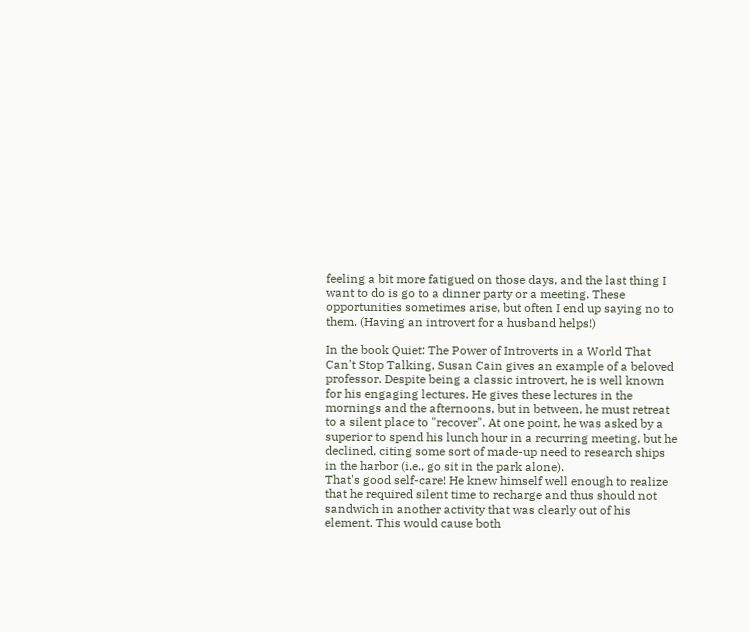feeling a bit more fatigued on those days, and the last thing I want to do is go to a dinner party or a meeting. These opportunities sometimes arise, but often I end up saying no to them. (Having an introvert for a husband helps!)

In the book Quiet: The Power of Introverts in a World That Can't Stop Talking, Susan Cain gives an example of a beloved professor. Despite being a classic introvert, he is well known for his engaging lectures. He gives these lectures in the mornings and the afternoons, but in between, he must retreat to a silent place to "recover". At one point, he was asked by a superior to spend his lunch hour in a recurring meeting, but he declined, citing some sort of made-up need to research ships in the harbor (i.e., go sit in the park alone).
That's good self-care! He knew himself well enough to realize that he required silent time to recharge and thus should not sandwich in another activity that was clearly out of his element. This would cause both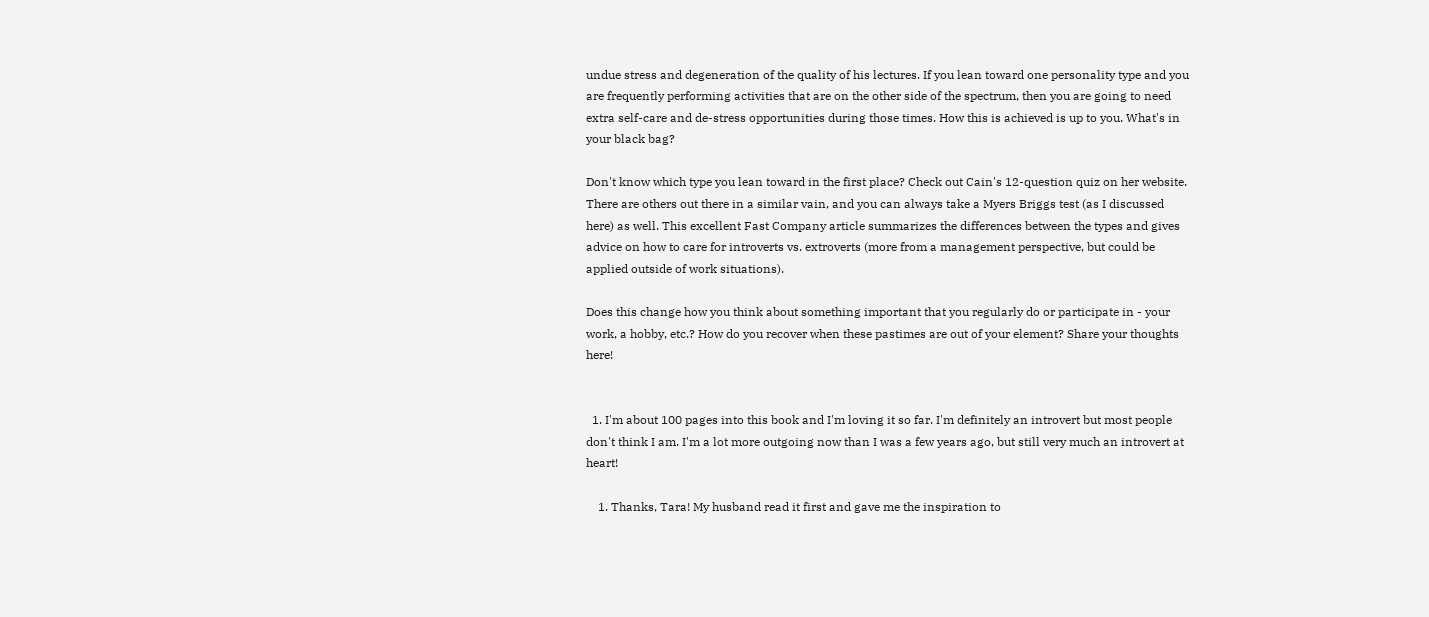undue stress and degeneration of the quality of his lectures. If you lean toward one personality type and you are frequently performing activities that are on the other side of the spectrum, then you are going to need extra self-care and de-stress opportunities during those times. How this is achieved is up to you. What's in your black bag?

Don't know which type you lean toward in the first place? Check out Cain's 12-question quiz on her website. There are others out there in a similar vain, and you can always take a Myers Briggs test (as I discussed here) as well. This excellent Fast Company article summarizes the differences between the types and gives advice on how to care for introverts vs. extroverts (more from a management perspective, but could be applied outside of work situations).

Does this change how you think about something important that you regularly do or participate in - your work, a hobby, etc.? How do you recover when these pastimes are out of your element? Share your thoughts here!


  1. I'm about 100 pages into this book and I'm loving it so far. I'm definitely an introvert but most people don't think I am. I'm a lot more outgoing now than I was a few years ago, but still very much an introvert at heart!

    1. Thanks, Tara! My husband read it first and gave me the inspiration to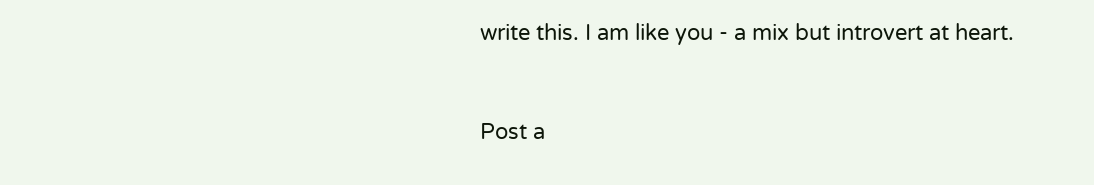write this. I am like you - a mix but introvert at heart.


Post a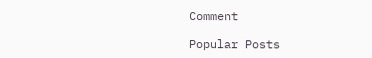Comment

Popular Posts